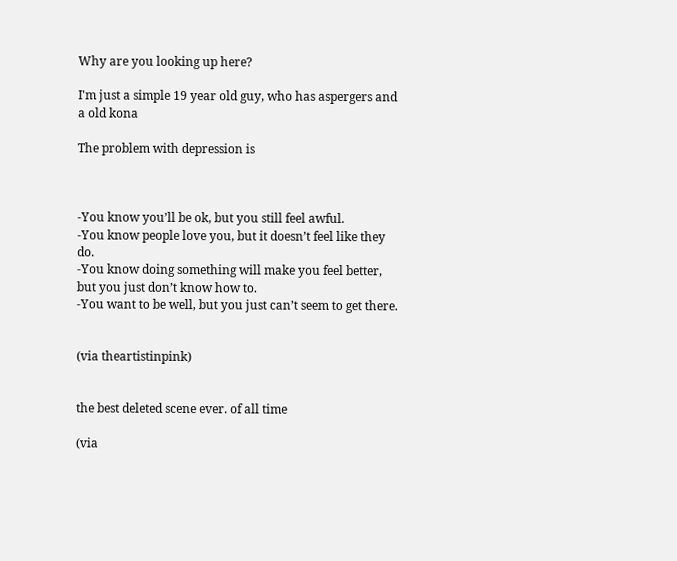Why are you looking up here?

I'm just a simple 19 year old guy, who has aspergers and a old kona

The problem with depression is



-You know you’ll be ok, but you still feel awful.
-You know people love you, but it doesn’t feel like they do.
-You know doing something will make you feel better, but you just don’t know how to.
-You want to be well, but you just can’t seem to get there.


(via theartistinpink)


the best deleted scene ever. of all time

(via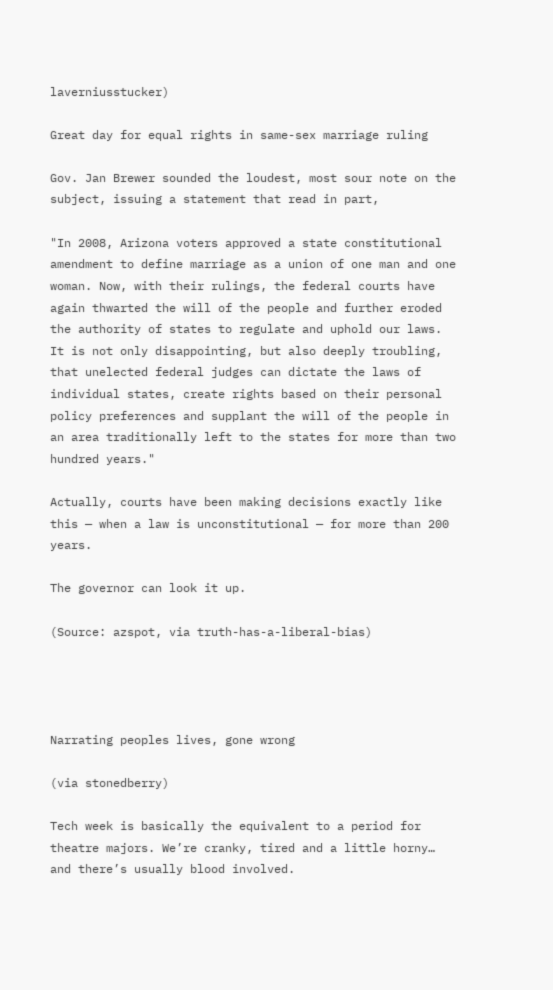laverniusstucker)

Great day for equal rights in same-sex marriage ruling

Gov. Jan Brewer sounded the loudest, most sour note on the subject, issuing a statement that read in part,

"In 2008, Arizona voters approved a state constitutional amendment to define marriage as a union of one man and one woman. Now, with their rulings, the federal courts have again thwarted the will of the people and further eroded the authority of states to regulate and uphold our laws. It is not only disappointing, but also deeply troubling, that unelected federal judges can dictate the laws of individual states, create rights based on their personal policy preferences and supplant the will of the people in an area traditionally left to the states for more than two hundred years."

Actually, courts have been making decisions exactly like this — when a law is unconstitutional — for more than 200 years.

The governor can look it up.

(Source: azspot, via truth-has-a-liberal-bias)




Narrating peoples lives, gone wrong

(via stonedberry)

Tech week is basically the equivalent to a period for theatre majors. We’re cranky, tired and a little horny… and there’s usually blood involved.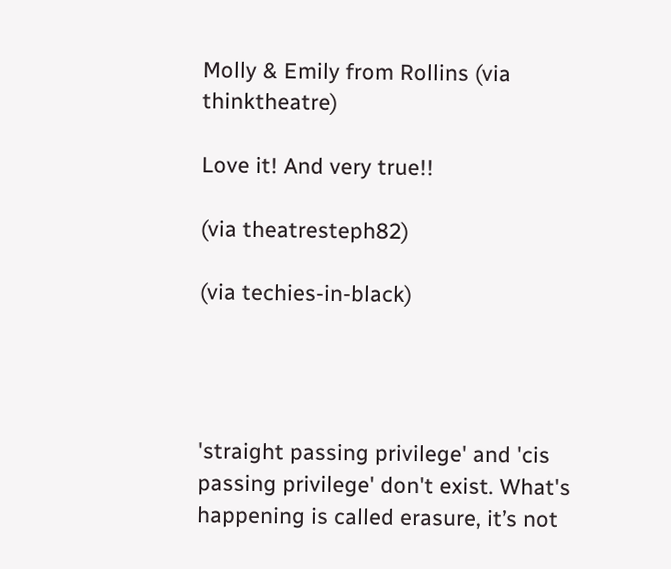Molly & Emily from Rollins (via thinktheatre)

Love it! And very true!!

(via theatresteph82)

(via techies-in-black)




'straight passing privilege' and 'cis passing privilege' don't exist. What's happening is called erasure, it’s not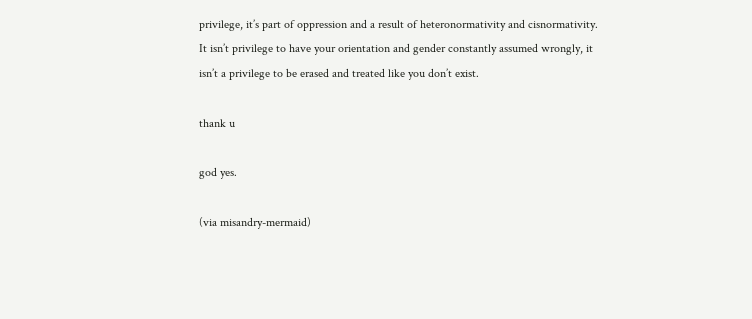privilege, it’s part of oppression and a result of heteronormativity and cisnormativity. It isn’t privilege to have your orientation and gender constantly assumed wrongly, it isn’t a privilege to be erased and treated like you don’t exist.

thank u

god yes.

(via misandry-mermaid)